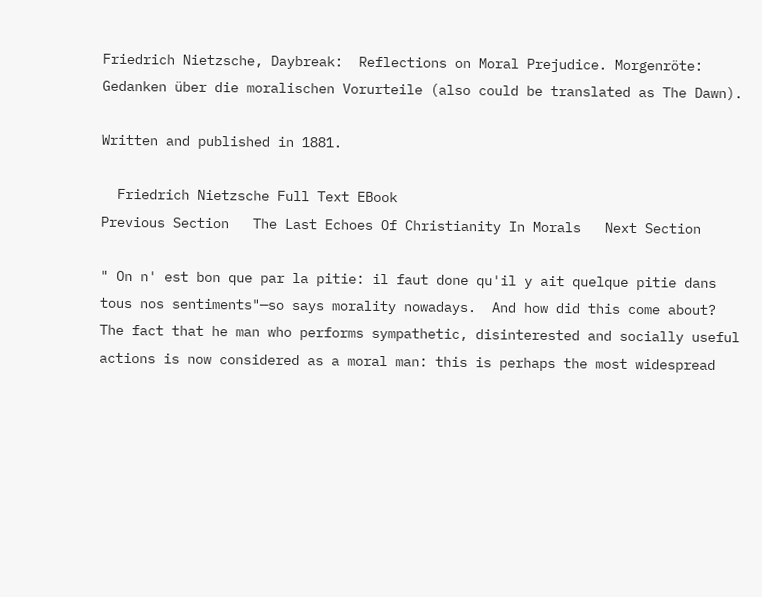Friedrich Nietzsche, Daybreak:  Reflections on Moral Prejudice. Morgenröte: Gedanken über die moralischen Vorurteile (also could be translated as The Dawn).

Written and published in 1881.

  Friedrich Nietzsche Full Text EBook
Previous Section   The Last Echoes Of Christianity In Morals   Next Section

" On n' est bon que par la pitie: il faut done qu'il y ait quelque pitie dans tous nos sentiments"—so says morality nowadays.  And how did this come about?  The fact that he man who performs sympathetic, disinterested and socially useful actions is now considered as a moral man: this is perhaps the most widespread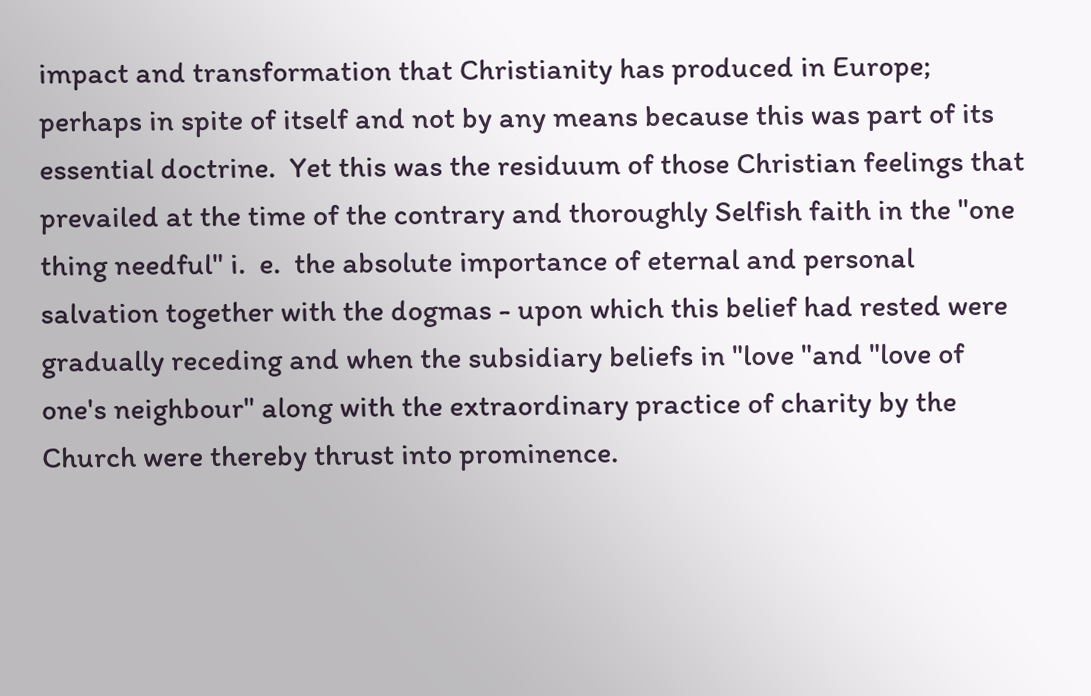impact and transformation that Christianity has produced in Europe; perhaps in spite of itself and not by any means because this was part of its essential doctrine.  Yet this was the residuum of those Christian feelings that prevailed at the time of the contrary and thoroughly Selfish faith in the "one thing needful" i.  e.  the absolute importance of eternal and personal salvation together with the dogmas - upon which this belief had rested were gradually receding and when the subsidiary beliefs in "love "and "love of one's neighbour" along with the extraordinary practice of charity by the Church were thereby thrust into prominence.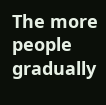The more people gradually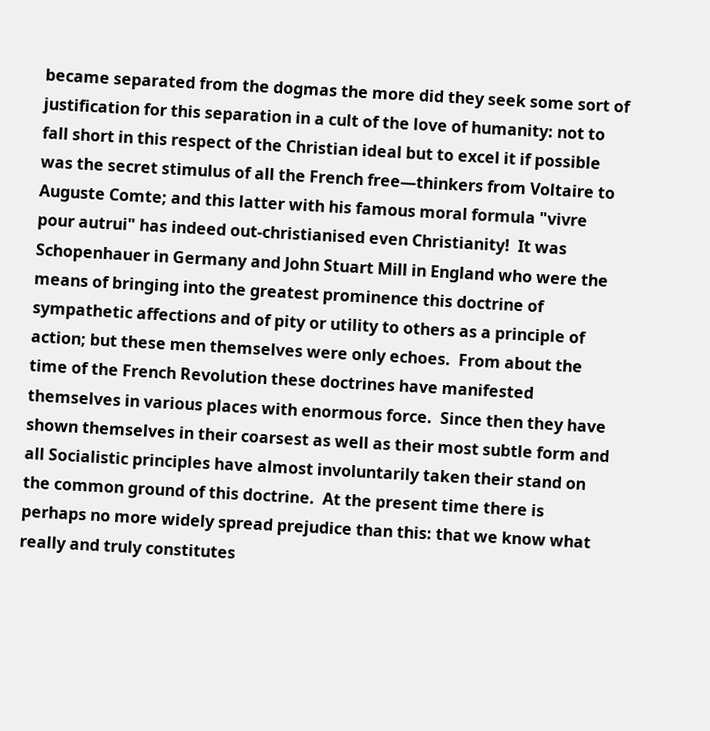became separated from the dogmas the more did they seek some sort of justification for this separation in a cult of the love of humanity: not to fall short in this respect of the Christian ideal but to excel it if possible was the secret stimulus of all the French free—thinkers from Voltaire to Auguste Comte; and this latter with his famous moral formula "vivre pour autrui" has indeed out-christianised even Christianity!  It was Schopenhauer in Germany and John Stuart Mill in England who were the means of bringing into the greatest prominence this doctrine of sympathetic affections and of pity or utility to others as a principle of action; but these men themselves were only echoes.  From about the time of the French Revolution these doctrines have manifested themselves in various places with enormous force.  Since then they have shown themselves in their coarsest as well as their most subtle form and all Socialistic principles have almost involuntarily taken their stand on the common ground of this doctrine.  At the present time there is perhaps no more widely spread prejudice than this: that we know what really and truly constitutes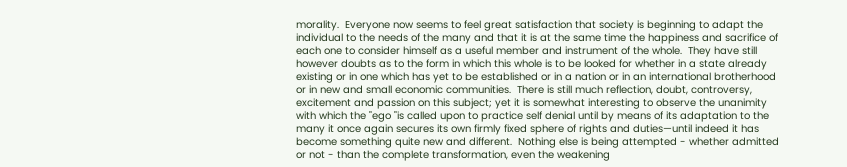morality.  Everyone now seems to feel great satisfaction that society is beginning to adapt the individual to the needs of the many and that it is at the same time the happiness and sacrifice of each one to consider himself as a useful member and instrument of the whole.  They have still however doubts as to the form in which this whole is to be looked for whether in a state already existing or in one which has yet to be established or in a nation or in an international brotherhood or in new and small economic communities.  There is still much reflection, doubt, controversy, excitement and passion on this subject; yet it is somewhat interesting to observe the unanimity with which the "ego "is called upon to practice self denial until by means of its adaptation to the many it once again secures its own firmly fixed sphere of rights and duties—until indeed it has become something quite new and different.  Nothing else is being attempted - whether admitted or not - than the complete transformation, even the weakening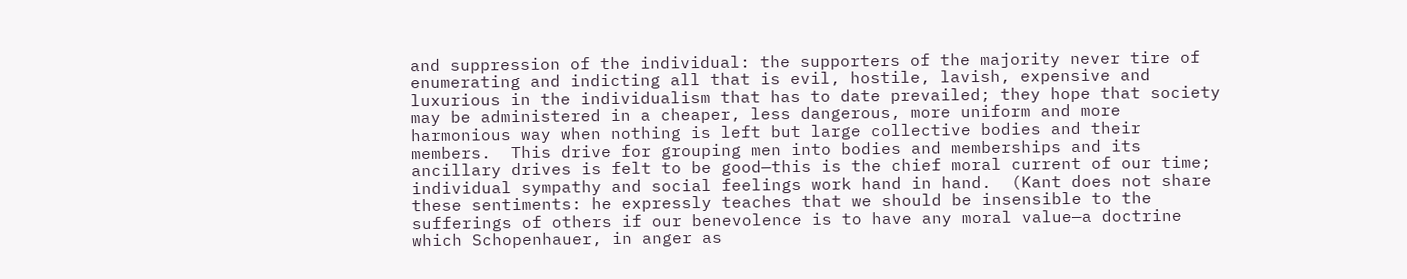and suppression of the individual: the supporters of the majority never tire of enumerating and indicting all that is evil, hostile, lavish, expensive and luxurious in the individualism that has to date prevailed; they hope that society may be administered in a cheaper, less dangerous, more uniform and more harmonious way when nothing is left but large collective bodies and their members.  This drive for grouping men into bodies and memberships and its ancillary drives is felt to be good—this is the chief moral current of our time; individual sympathy and social feelings work hand in hand.  (Kant does not share these sentiments: he expressly teaches that we should be insensible to the sufferings of others if our benevolence is to have any moral value—a doctrine which Schopenhauer, in anger as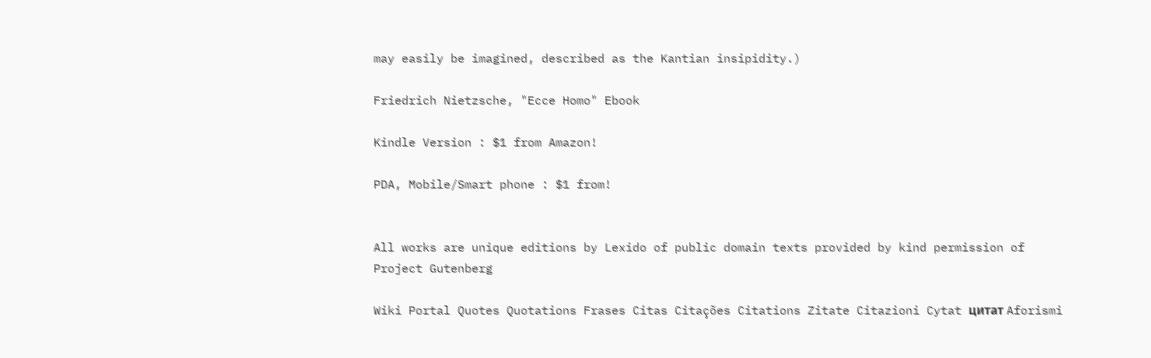may easily be imagined, described as the Kantian insipidity.)

Friedrich Nietzsche, "Ecce Homo" Ebook

Kindle Version : $1 from Amazon!

PDA, Mobile/Smart phone : $1 from!


All works are unique editions by Lexido of public domain texts provided by kind permission of Project Gutenberg

Wiki Portal Quotes Quotations Frases Citas Citações Citations Zitate Citazioni Cytat цитат Aforismi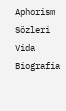Aphorism Sözleri Vida Biografia